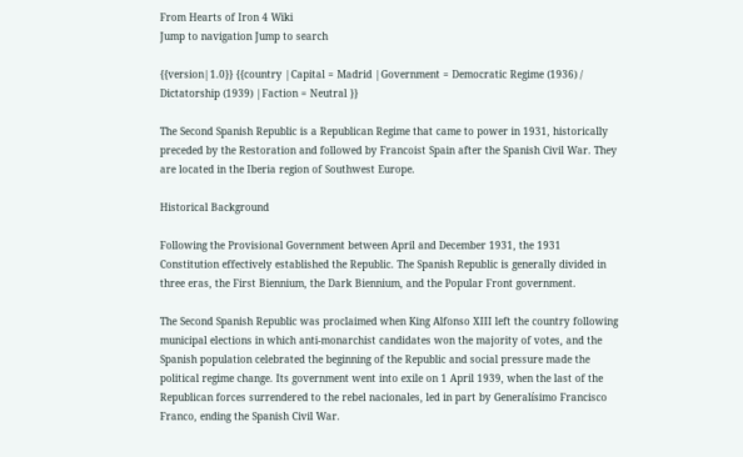From Hearts of Iron 4 Wiki
Jump to navigation Jump to search

{{version|1.0}} {{country |Capital = Madrid |Government = Democratic Regime (1936) / Dictatorship (1939) |Faction = Neutral }}

The Second Spanish Republic is a Republican Regime that came to power in 1931, historically preceded by the Restoration and followed by Francoist Spain after the Spanish Civil War. They are located in the Iberia region of Southwest Europe.

Historical Background

Following the Provisional Government between April and December 1931, the 1931 Constitution effectively established the Republic. The Spanish Republic is generally divided in three eras, the First Biennium, the Dark Biennium, and the Popular Front government.

The Second Spanish Republic was proclaimed when King Alfonso XIII left the country following municipal elections in which anti-monarchist candidates won the majority of votes, and the Spanish population celebrated the beginning of the Republic and social pressure made the political regime change. Its government went into exile on 1 April 1939, when the last of the Republican forces surrendered to the rebel nacionales, led in part by Generalísimo Francisco Franco, ending the Spanish Civil War.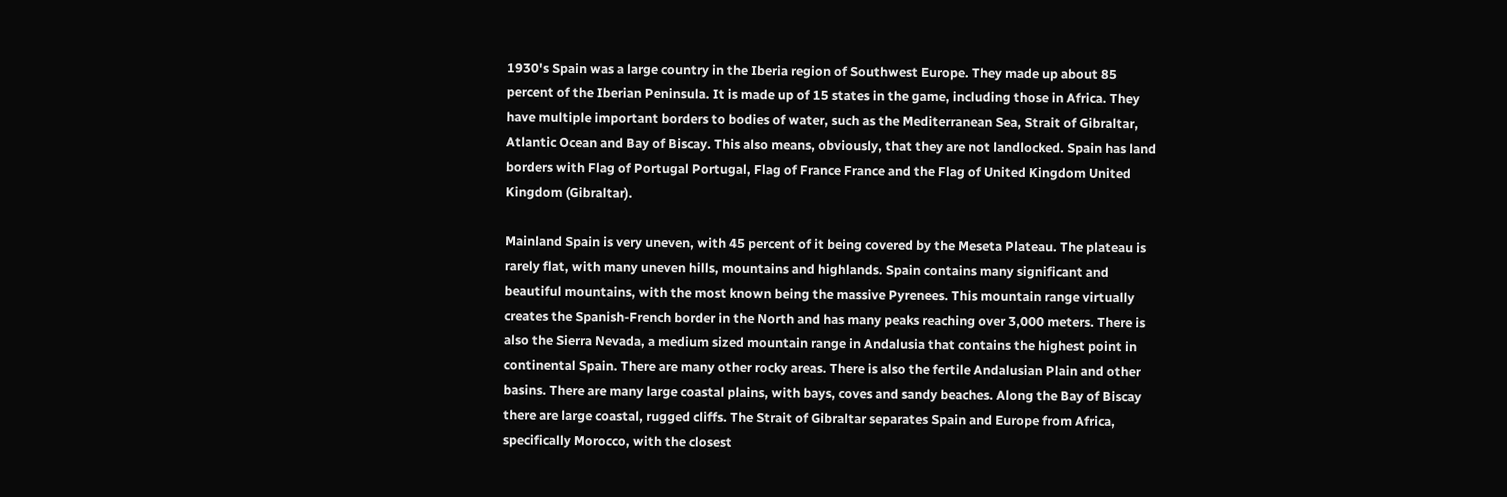1930's Spain was a large country in the Iberia region of Southwest Europe. They made up about 85 percent of the Iberian Peninsula. It is made up of 15 states in the game, including those in Africa. They have multiple important borders to bodies of water, such as the Mediterranean Sea, Strait of Gibraltar, Atlantic Ocean and Bay of Biscay. This also means, obviously, that they are not landlocked. Spain has land borders with Flag of Portugal Portugal, Flag of France France and the Flag of United Kingdom United Kingdom (Gibraltar).

Mainland Spain is very uneven, with 45 percent of it being covered by the Meseta Plateau. The plateau is rarely flat, with many uneven hills, mountains and highlands. Spain contains many significant and beautiful mountains, with the most known being the massive Pyrenees. This mountain range virtually creates the Spanish-French border in the North and has many peaks reaching over 3,000 meters. There is also the Sierra Nevada, a medium sized mountain range in Andalusia that contains the highest point in continental Spain. There are many other rocky areas. There is also the fertile Andalusian Plain and other basins. There are many large coastal plains, with bays, coves and sandy beaches. Along the Bay of Biscay there are large coastal, rugged cliffs. The Strait of Gibraltar separates Spain and Europe from Africa, specifically Morocco, with the closest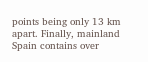points being only 13 km apart. Finally, mainland Spain contains over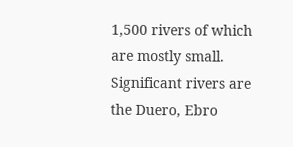1,500 rivers of which are mostly small. Significant rivers are the Duero, Ebro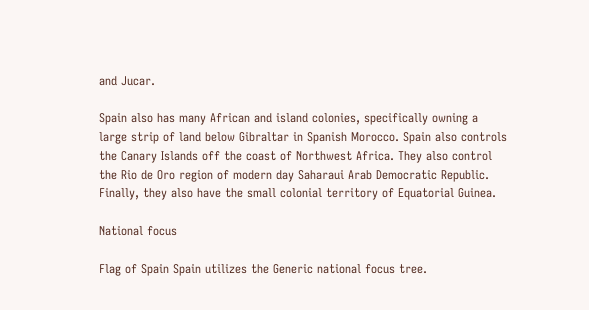and Jucar.

Spain also has many African and island colonies, specifically owning a large strip of land below Gibraltar in Spanish Morocco. Spain also controls the Canary Islands off the coast of Northwest Africa. They also control the Rio de Oro region of modern day Saharaui Arab Democratic Republic. Finally, they also have the small colonial territory of Equatorial Guinea.

National focus

Flag of Spain Spain utilizes the Generic national focus tree.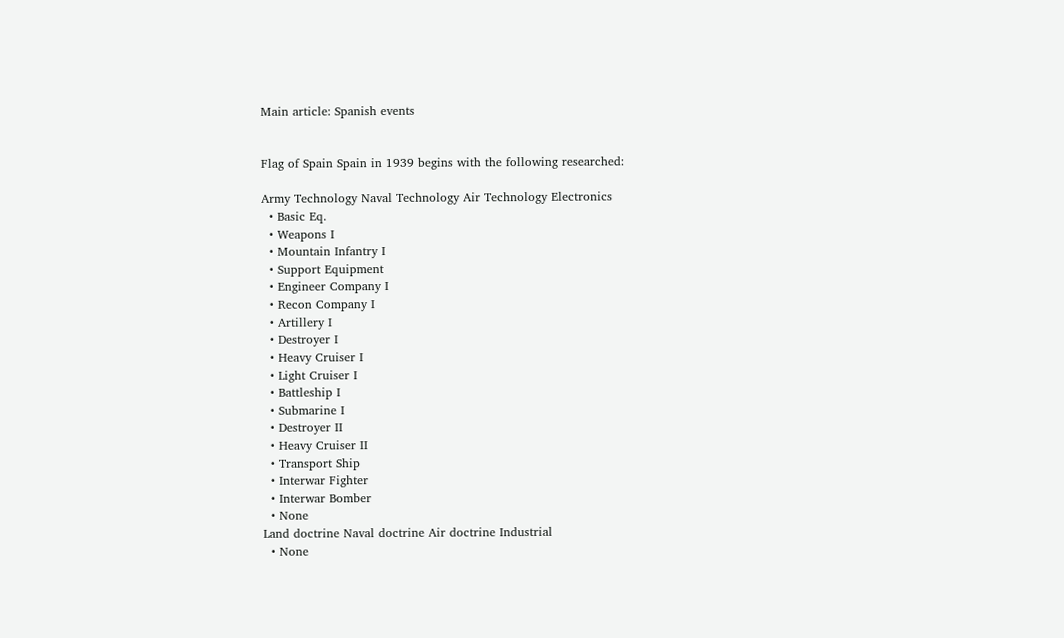Main article: Spanish events


Flag of Spain Spain in 1939 begins with the following researched:

Army Technology Naval Technology Air Technology Electronics
  • Basic Eq.
  • Weapons I
  • Mountain Infantry I
  • Support Equipment
  • Engineer Company I
  • Recon Company I
  • Artillery I
  • Destroyer I
  • Heavy Cruiser I
  • Light Cruiser I
  • Battleship I
  • Submarine I
  • Destroyer II
  • Heavy Cruiser II
  • Transport Ship
  • Interwar Fighter
  • Interwar Bomber
  • None
Land doctrine Naval doctrine Air doctrine Industrial
  • None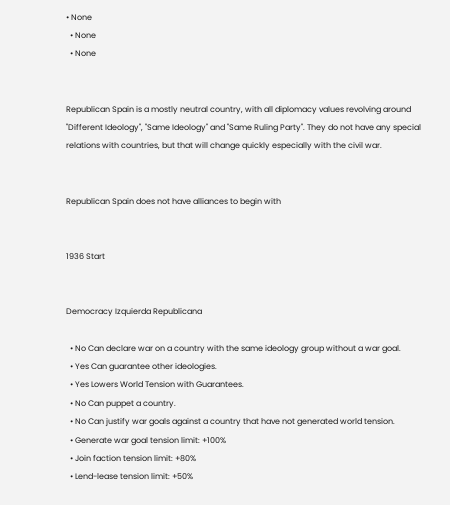• None
  • None
  • None


Republican Spain is a mostly neutral country, with all diplomacy values revolving around "Different Ideology", "Same Ideology" and "Same Ruling Party". They do not have any special relations with countries, but that will change quickly especially with the civil war.


Republican Spain does not have alliances to begin with


1936 Start


Democracy Izquierda Republicana

  • No Can declare war on a country with the same ideology group without a war goal.
  • Yes Can guarantee other ideologies.
  • Yes Lowers World Tension with Guarantees.
  • No Can puppet a country.
  • No Can justify war goals against a country that have not generated world tension.
  • Generate war goal tension limit: +100%
  • Join faction tension limit: +80%
  • Lend-lease tension limit: +50%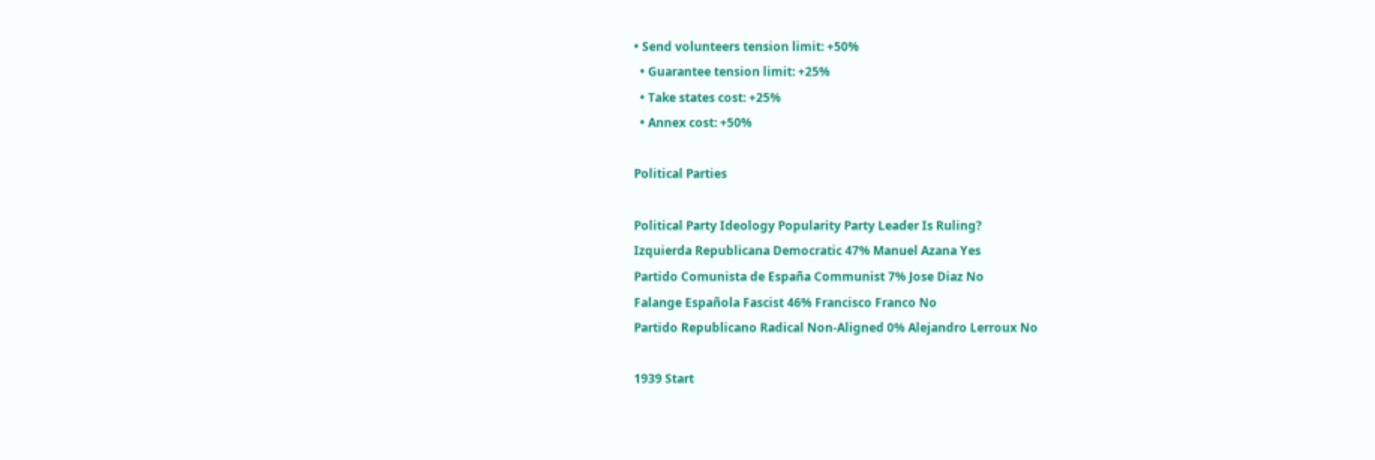• Send volunteers tension limit: +50%
  • Guarantee tension limit: +25%
  • Take states cost: +25%
  • Annex cost: +50%

Political Parties

Political Party Ideology Popularity Party Leader Is Ruling?
Izquierda Republicana Democratic 47% Manuel Azana Yes
Partido Comunista de España Communist 7% Jose Diaz No
Falange Española Fascist 46% Francisco Franco No
Partido Republicano Radical Non-Aligned 0% Alejandro Lerroux No

1939 Start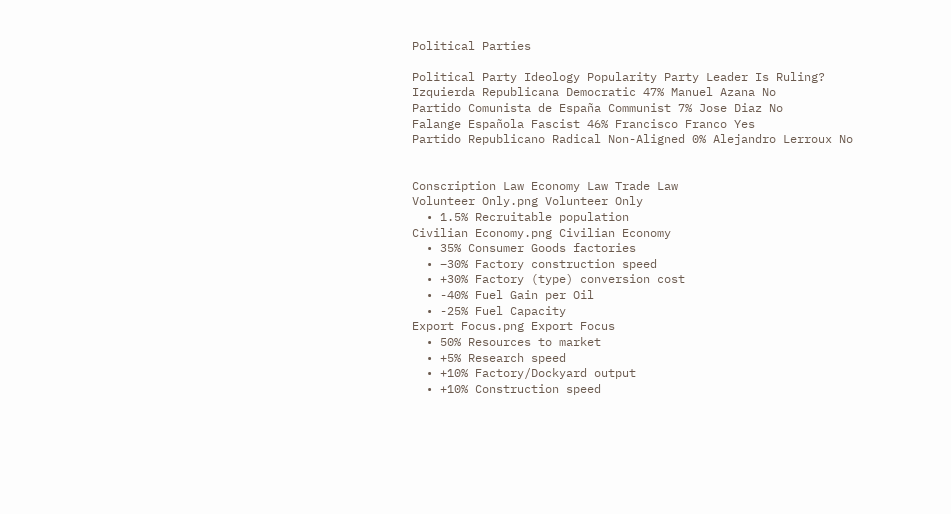Political Parties

Political Party Ideology Popularity Party Leader Is Ruling?
Izquierda Republicana Democratic 47% Manuel Azana No
Partido Comunista de España Communist 7% Jose Diaz No
Falange Española Fascist 46% Francisco Franco Yes
Partido Republicano Radical Non-Aligned 0% Alejandro Lerroux No


Conscription Law Economy Law Trade Law
Volunteer Only.png Volunteer Only
  • 1.5% Recruitable population
Civilian Economy.png Civilian Economy
  • 35% Consumer Goods factories
  • –30% Factory construction speed
  • +30% Factory (type) conversion cost
  • -40% Fuel Gain per Oil
  • -25% Fuel Capacity
Export Focus.png Export Focus
  • 50% Resources to market
  • +5% Research speed
  • +10% Factory/Dockyard output
  • +10% Construction speed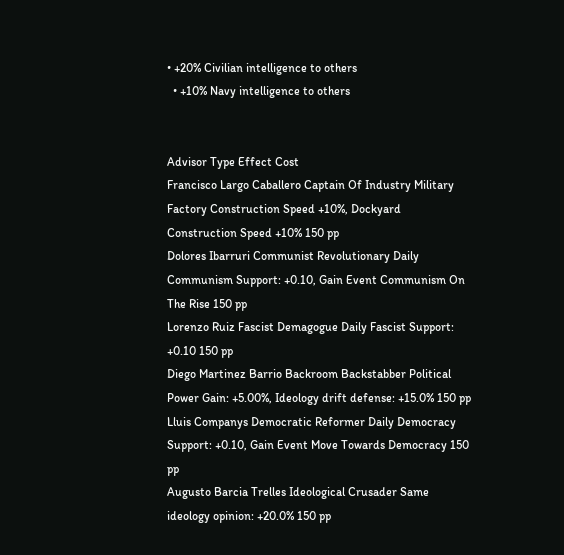• +20% Civilian intelligence to others
  • +10% Navy intelligence to others


Advisor Type Effect Cost
Francisco Largo Caballero Captain Of Industry Military Factory Construction Speed +10%, Dockyard Construction Speed +10% 150 pp
Dolores Ibarruri Communist Revolutionary Daily Communism Support: +0.10, Gain Event Communism On The Rise 150 pp
Lorenzo Ruiz Fascist Demagogue Daily Fascist Support: +0.10 150 pp
Diego Martinez Barrio Backroom Backstabber Political Power Gain: +5.00%, Ideology drift defense: +15.0% 150 pp
Lluis Companys Democratic Reformer Daily Democracy Support: +0.10, Gain Event Move Towards Democracy 150 pp
Augusto Barcia Trelles Ideological Crusader Same ideology opinion: +20.0% 150 pp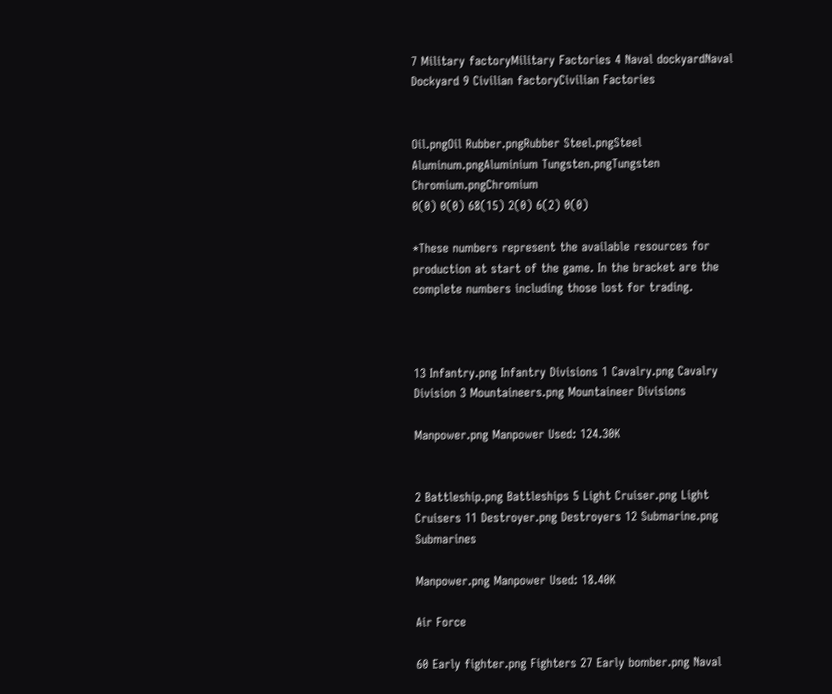7 Military factoryMilitary Factories 4 Naval dockyardNaval Dockyard 9 Civilian factoryCivilian Factories


Oil.pngOil Rubber.pngRubber Steel.pngSteel Aluminum.pngAluminium Tungsten.pngTungsten Chromium.pngChromium
0(0) 0(0) 68(15) 2(0) 6(2) 0(0)

*These numbers represent the available resources for production at start of the game. In the bracket are the complete numbers including those lost for trading.



13 Infantry.png Infantry Divisions 1 Cavalry.png Cavalry Division 3 Mountaineers.png Mountaineer Divisions

Manpower.png Manpower Used: 124.30K


2 Battleship.png Battleships 5 Light Cruiser.png Light Cruisers 11 Destroyer.png Destroyers 12 Submarine.png Submarines

Manpower.png Manpower Used: 18.40K

Air Force

60 Early fighter.png Fighters 27 Early bomber.png Naval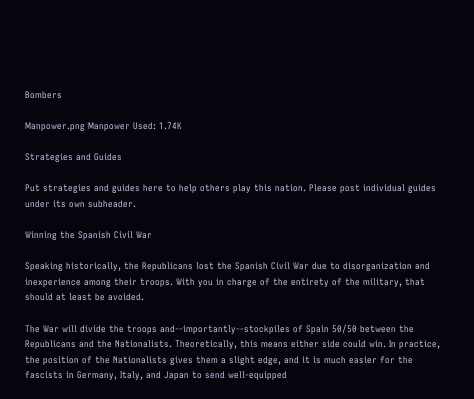Bombers

Manpower.png Manpower Used: 1.74K

Strategies and Guides

Put strategies and guides here to help others play this nation. Please post individual guides under its own subheader.

Winning the Spanish Civil War

Speaking historically, the Republicans lost the Spanish Civil War due to disorganization and inexperience among their troops. With you in charge of the entirety of the military, that should at least be avoided.

The War will divide the troops and--importantly--stockpiles of Spain 50/50 between the Republicans and the Nationalists. Theoretically, this means either side could win. In practice, the position of the Nationalists gives them a slight edge, and it is much easier for the fascists in Germany, Italy, and Japan to send well-equipped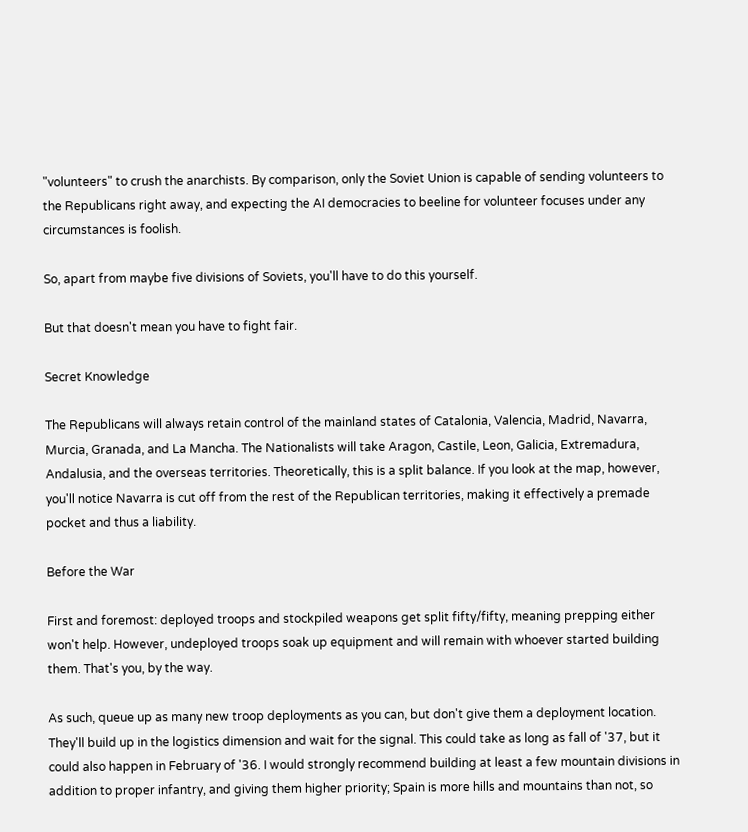"volunteers" to crush the anarchists. By comparison, only the Soviet Union is capable of sending volunteers to the Republicans right away, and expecting the AI democracies to beeline for volunteer focuses under any circumstances is foolish.

So, apart from maybe five divisions of Soviets, you'll have to do this yourself.

But that doesn't mean you have to fight fair.

Secret Knowledge

The Republicans will always retain control of the mainland states of Catalonia, Valencia, Madrid, Navarra, Murcia, Granada, and La Mancha. The Nationalists will take Aragon, Castile, Leon, Galicia, Extremadura, Andalusia, and the overseas territories. Theoretically, this is a split balance. If you look at the map, however, you'll notice Navarra is cut off from the rest of the Republican territories, making it effectively a premade pocket and thus a liability.

Before the War

First and foremost: deployed troops and stockpiled weapons get split fifty/fifty, meaning prepping either won't help. However, undeployed troops soak up equipment and will remain with whoever started building them. That's you, by the way.

As such, queue up as many new troop deployments as you can, but don't give them a deployment location. They'll build up in the logistics dimension and wait for the signal. This could take as long as fall of '37, but it could also happen in February of '36. I would strongly recommend building at least a few mountain divisions in addition to proper infantry, and giving them higher priority; Spain is more hills and mountains than not, so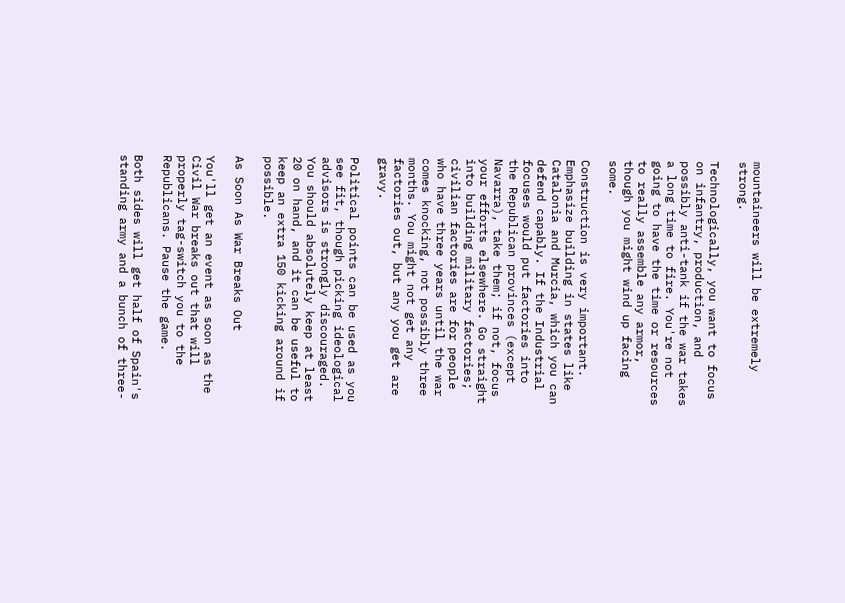mountaineers will be extremely strong.

Technologically, you want to focus on infantry, production, and possibly anti-tank if the war takes a long time to fire. You're not going to have the time or resources to really assemble any armor, though you might wind up facing some.

Construction is very important. Emphasize building in states like Catalonia and Murcia, which you can defend capably. If the Industrial focuses would put factories into the Republican provinces (except Navarra), take them; if not, focus your efforts elsewhere. Go straight into building military factories; civilian factories are for people who have three years until the war comes knocking, not possibly three months. You might not get any factories out, but any you get are gravy.

Political points can be used as you see fit, though picking ideological advisors is strongly discouraged. You should absolutely keep at least 20 on hand, and it can be useful to keep an extra 150 kicking around if possible.

As Soon As War Breaks Out

You'll get an event as soon as the Civil War breaks out that will properly tag-switch you to the Republicans. Pause the game.

Both sides will get half of Spain's standing army and a bunch of three-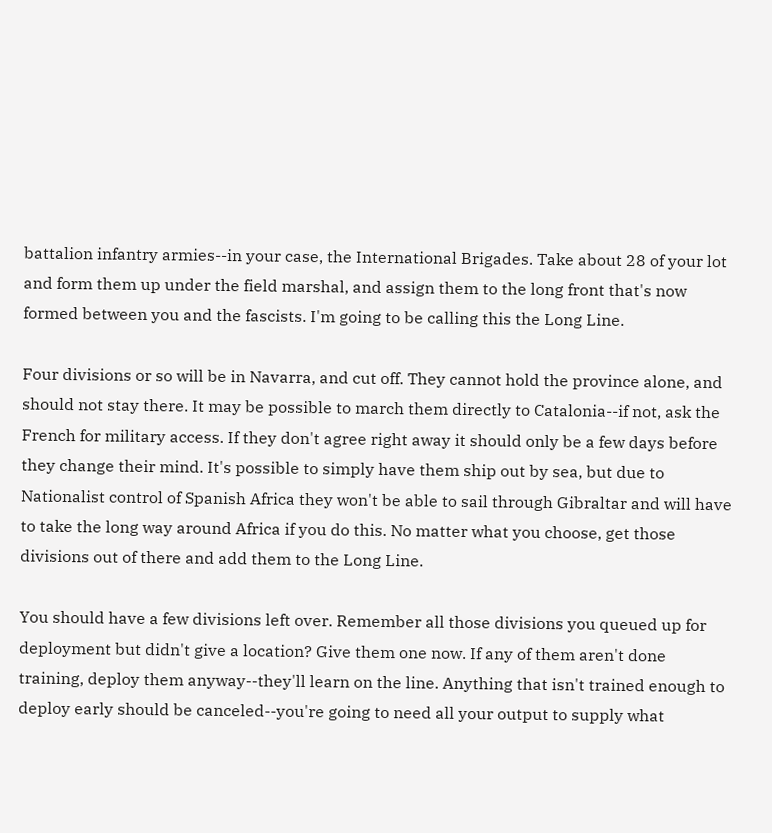battalion infantry armies--in your case, the International Brigades. Take about 28 of your lot and form them up under the field marshal, and assign them to the long front that's now formed between you and the fascists. I'm going to be calling this the Long Line.

Four divisions or so will be in Navarra, and cut off. They cannot hold the province alone, and should not stay there. It may be possible to march them directly to Catalonia--if not, ask the French for military access. If they don't agree right away it should only be a few days before they change their mind. It's possible to simply have them ship out by sea, but due to Nationalist control of Spanish Africa they won't be able to sail through Gibraltar and will have to take the long way around Africa if you do this. No matter what you choose, get those divisions out of there and add them to the Long Line.

You should have a few divisions left over. Remember all those divisions you queued up for deployment but didn't give a location? Give them one now. If any of them aren't done training, deploy them anyway--they'll learn on the line. Anything that isn't trained enough to deploy early should be canceled--you're going to need all your output to supply what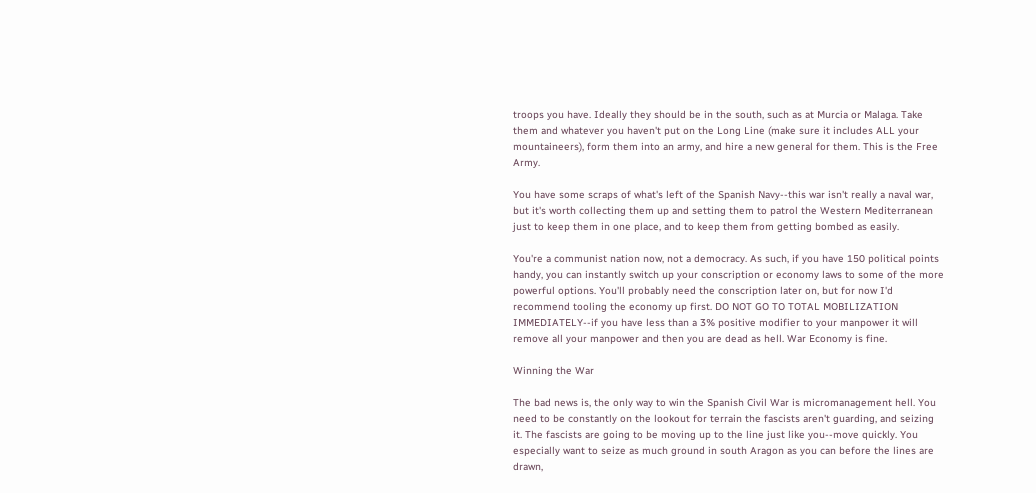troops you have. Ideally they should be in the south, such as at Murcia or Malaga. Take them and whatever you haven't put on the Long Line (make sure it includes ALL your mountaineers), form them into an army, and hire a new general for them. This is the Free Army.

You have some scraps of what's left of the Spanish Navy--this war isn't really a naval war, but it's worth collecting them up and setting them to patrol the Western Mediterranean just to keep them in one place, and to keep them from getting bombed as easily.

You're a communist nation now, not a democracy. As such, if you have 150 political points handy, you can instantly switch up your conscription or economy laws to some of the more powerful options. You'll probably need the conscription later on, but for now I'd recommend tooling the economy up first. DO NOT GO TO TOTAL MOBILIZATION IMMEDIATELY--if you have less than a 3% positive modifier to your manpower it will remove all your manpower and then you are dead as hell. War Economy is fine.

Winning the War

The bad news is, the only way to win the Spanish Civil War is micromanagement hell. You need to be constantly on the lookout for terrain the fascists aren't guarding, and seizing it. The fascists are going to be moving up to the line just like you--move quickly. You especially want to seize as much ground in south Aragon as you can before the lines are drawn,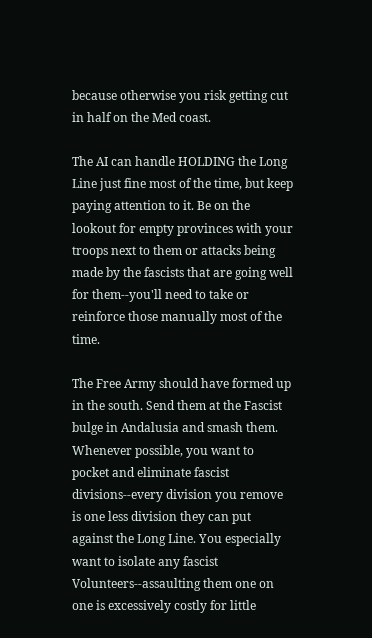because otherwise you risk getting cut in half on the Med coast.

The AI can handle HOLDING the Long Line just fine most of the time, but keep paying attention to it. Be on the lookout for empty provinces with your troops next to them or attacks being made by the fascists that are going well for them--you'll need to take or reinforce those manually most of the time.

The Free Army should have formed up in the south. Send them at the Fascist bulge in Andalusia and smash them. Whenever possible, you want to pocket and eliminate fascist divisions--every division you remove is one less division they can put against the Long Line. You especially want to isolate any fascist Volunteers--assaulting them one on one is excessively costly for little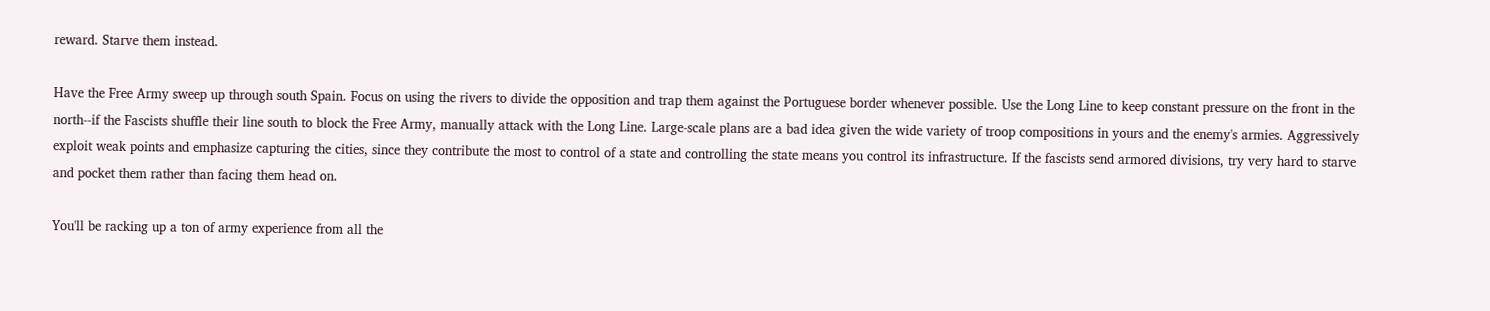reward. Starve them instead.

Have the Free Army sweep up through south Spain. Focus on using the rivers to divide the opposition and trap them against the Portuguese border whenever possible. Use the Long Line to keep constant pressure on the front in the north--if the Fascists shuffle their line south to block the Free Army, manually attack with the Long Line. Large-scale plans are a bad idea given the wide variety of troop compositions in yours and the enemy's armies. Aggressively exploit weak points and emphasize capturing the cities, since they contribute the most to control of a state and controlling the state means you control its infrastructure. If the fascists send armored divisions, try very hard to starve and pocket them rather than facing them head on.

You'll be racking up a ton of army experience from all the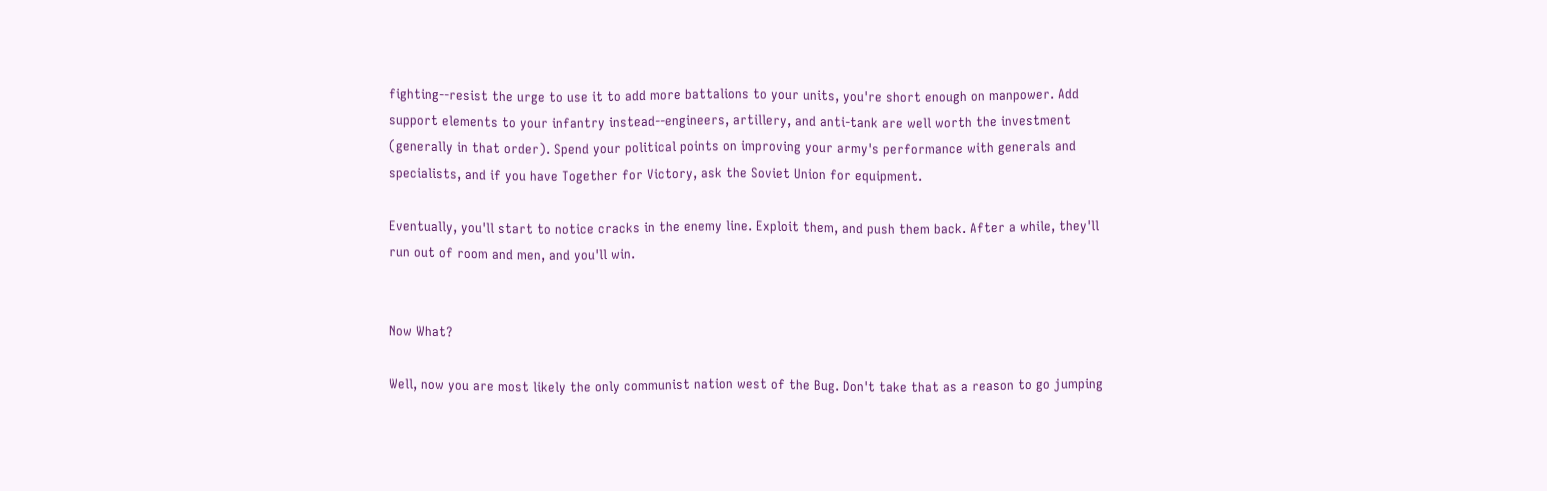fighting--resist the urge to use it to add more battalions to your units, you're short enough on manpower. Add support elements to your infantry instead--engineers, artillery, and anti-tank are well worth the investment (generally in that order). Spend your political points on improving your army's performance with generals and specialists, and if you have Together for Victory, ask the Soviet Union for equipment.

Eventually, you'll start to notice cracks in the enemy line. Exploit them, and push them back. After a while, they'll run out of room and men, and you'll win.


Now What?

Well, now you are most likely the only communist nation west of the Bug. Don't take that as a reason to go jumping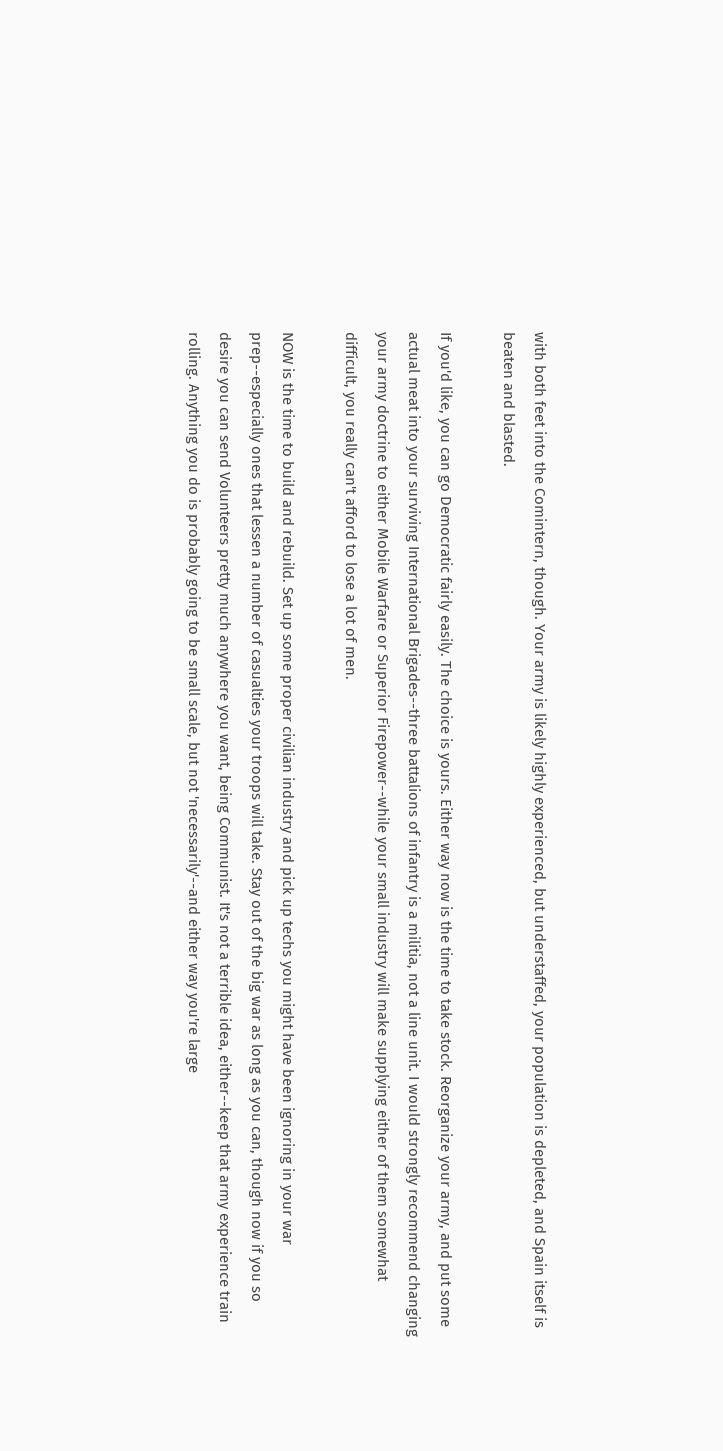with both feet into the Comintern, though. Your army is likely highly experienced, but understaffed, your population is depleted, and Spain itself is beaten and blasted.

If you'd like, you can go Democratic fairly easily. The choice is yours. Either way now is the time to take stock. Reorganize your army, and put some actual meat into your surviving International Brigades--three battalions of infantry is a militia, not a line unit. I would strongly recommend changing your army doctrine to either Mobile Warfare or Superior Firepower--while your small industry will make supplying either of them somewhat difficult, you really can't afford to lose a lot of men.

NOW is the time to build and rebuild. Set up some proper civilian industry and pick up techs you might have been ignoring in your war prep--especially ones that lessen a number of casualties your troops will take. Stay out of the big war as long as you can, though now if you so desire you can send Volunteers pretty much anywhere you want, being Communist. It's not a terrible idea, either--keep that army experience train rolling. Anything you do is probably going to be small scale, but not 'necessarily'--and either way you're large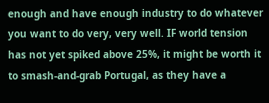enough and have enough industry to do whatever you want to do very, very well. IF world tension has not yet spiked above 25%, it might be worth it to smash-and-grab Portugal, as they have a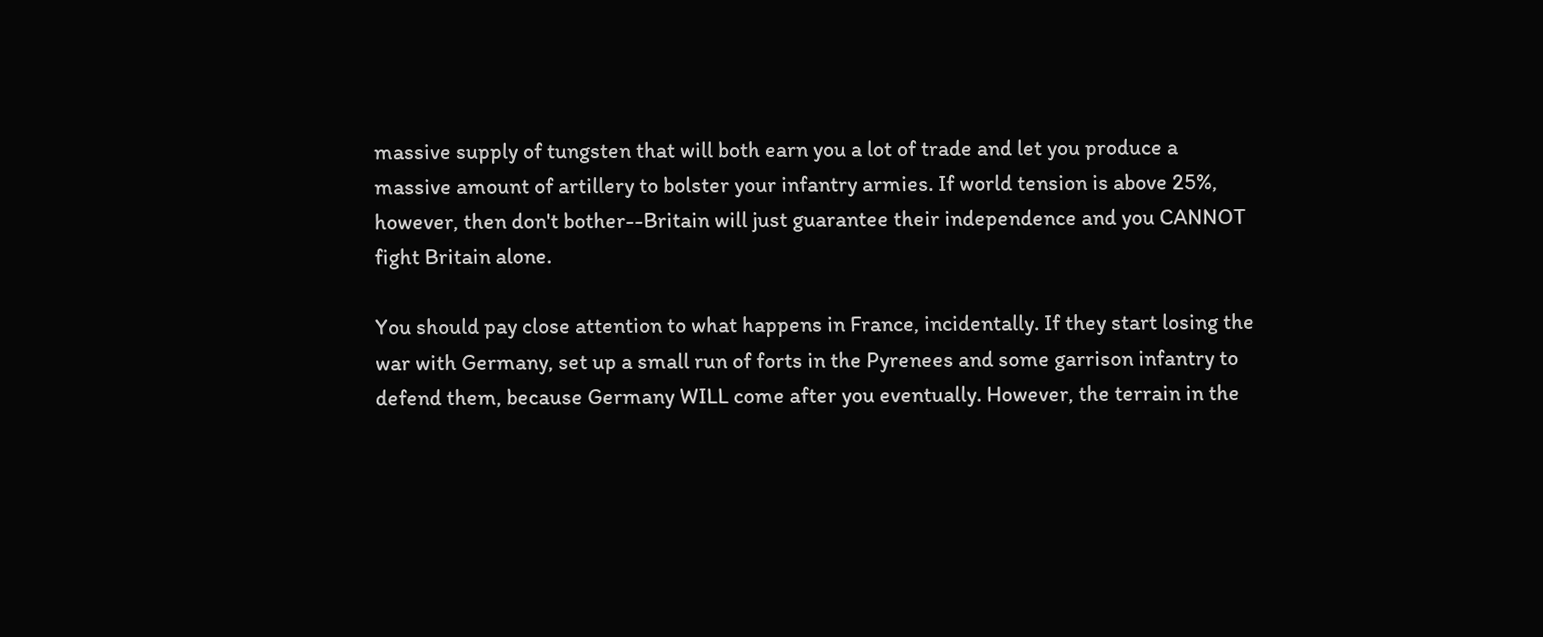massive supply of tungsten that will both earn you a lot of trade and let you produce a massive amount of artillery to bolster your infantry armies. If world tension is above 25%, however, then don't bother--Britain will just guarantee their independence and you CANNOT fight Britain alone.

You should pay close attention to what happens in France, incidentally. If they start losing the war with Germany, set up a small run of forts in the Pyrenees and some garrison infantry to defend them, because Germany WILL come after you eventually. However, the terrain in the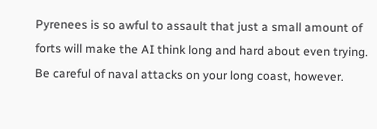Pyrenees is so awful to assault that just a small amount of forts will make the AI think long and hard about even trying. Be careful of naval attacks on your long coast, however.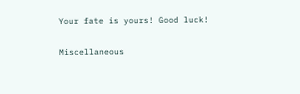Your fate is yours! Good luck!

Miscellaneous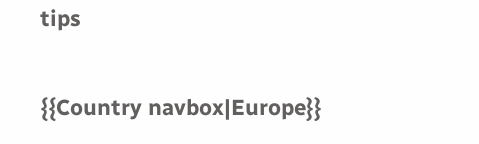tips

{{Country navbox|Europe}}